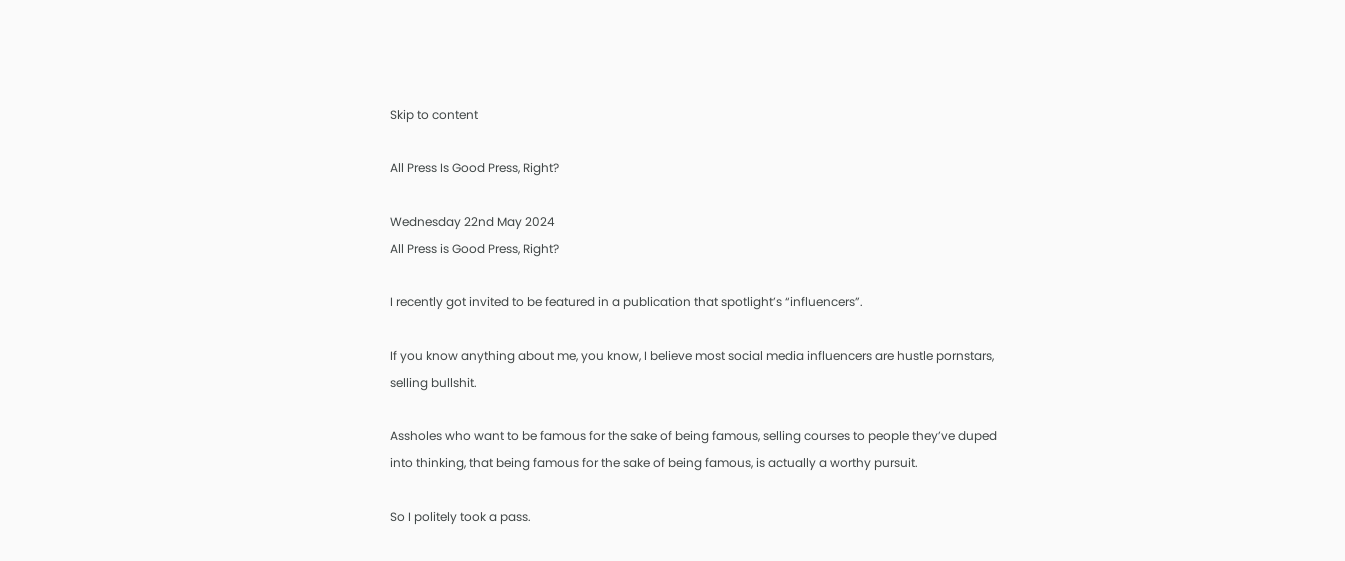Skip to content

All Press Is Good Press, Right?

Wednesday 22nd May 2024
All Press is Good Press, Right?

I recently got invited to be featured in a publication that spotlight’s “influencers”.

If you know anything about me, you know, I believe most social media influencers are hustle pornstars, selling bullshit.

Assholes who want to be famous for the sake of being famous, selling courses to people they’ve duped into thinking, that being famous for the sake of being famous, is actually a worthy pursuit.

So I politely took a pass.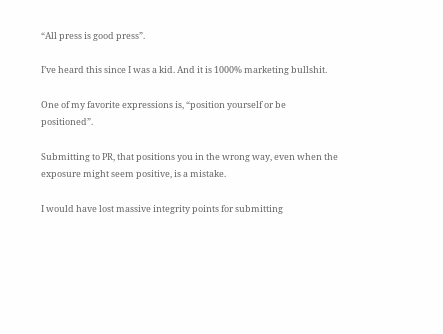“All press is good press”.

I’ve heard this since I was a kid. And it is 1000% marketing bullshit.

One of my favorite expressions is, “position yourself or be positioned”.

Submitting to PR, that positions you in the wrong way, even when the exposure might seem positive, is a mistake.

I would have lost massive integrity points for submitting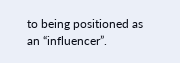to being positioned as an “influencer”.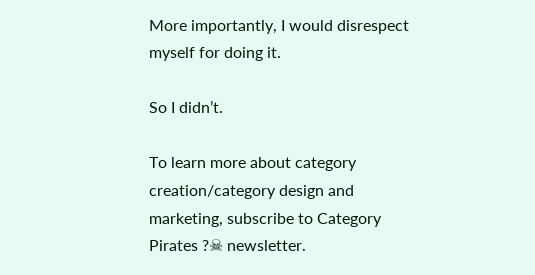More importantly, I would disrespect myself for doing it.

So I didn’t.

To learn more about category creation/category design and marketing, subscribe to Category Pirates ?☠ newsletter.